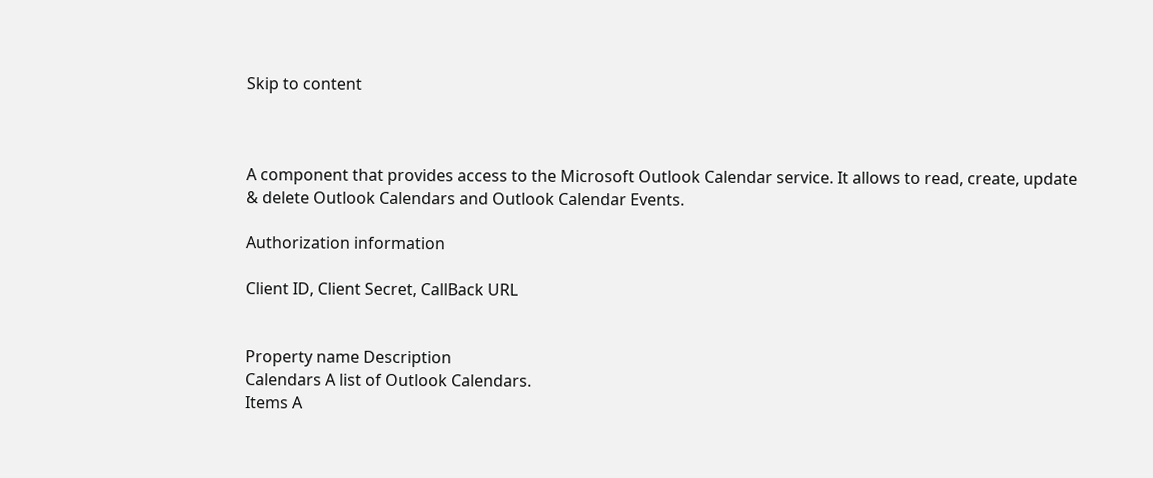Skip to content



A component that provides access to the Microsoft Outlook Calendar service. It allows to read, create, update & delete Outlook Calendars and Outlook Calendar Events.

Authorization information

Client ID, Client Secret, CallBack URL


Property name Description
Calendars A list of Outlook Calendars.
Items A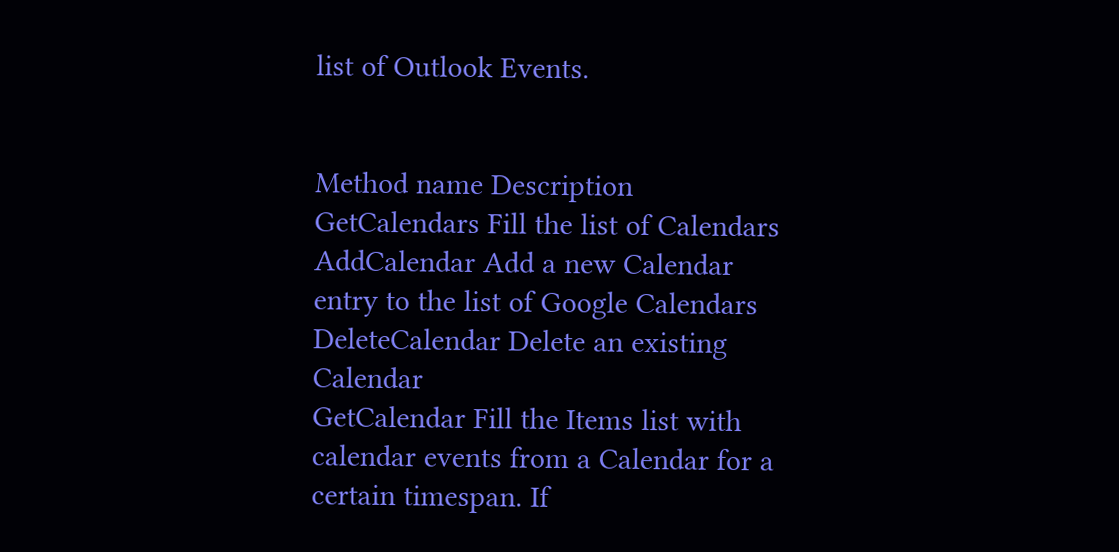list of Outlook Events.


Method name Description
GetCalendars Fill the list of Calendars
AddCalendar Add a new Calendar entry to the list of Google Calendars
DeleteCalendar Delete an existing Calendar
GetCalendar Fill the Items list with calendar events from a Calendar for a certain timespan. If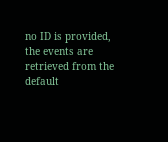no ID is provided, the events are retrieved from the default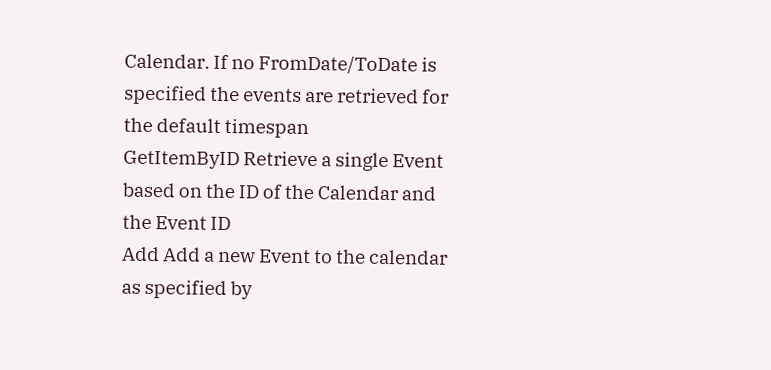Calendar. If no FromDate/ToDate is specified the events are retrieved for the default timespan
GetItemByID Retrieve a single Event based on the ID of the Calendar and the Event ID
Add Add a new Event to the calendar as specified by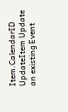Item.CalendarID
UpdateItem Update an existing Event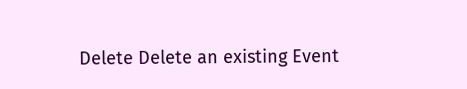Delete Delete an existing Event